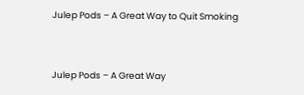Julep Pods – A Great Way to Quit Smoking


Julep Pods – A Great Way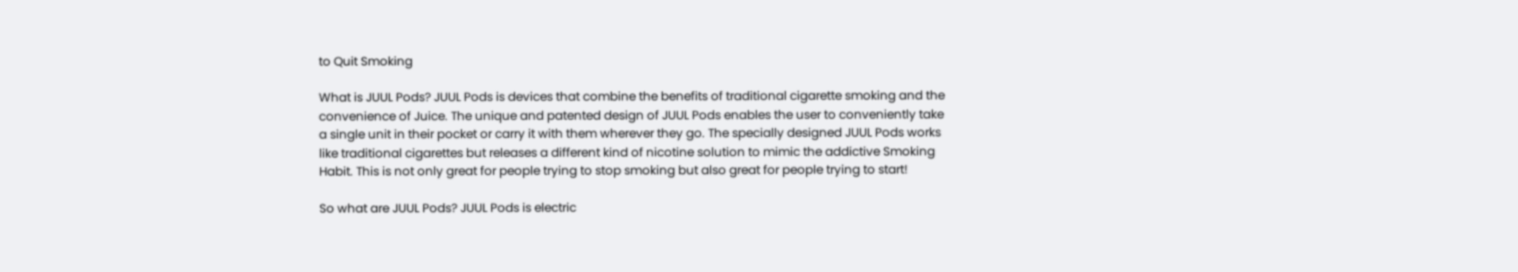to Quit Smoking

What is JUUL Pods? JUUL Pods is devices that combine the benefits of traditional cigarette smoking and the convenience of Juice. The unique and patented design of JUUL Pods enables the user to conveniently take a single unit in their pocket or carry it with them wherever they go. The specially designed JUUL Pods works like traditional cigarettes but releases a different kind of nicotine solution to mimic the addictive Smoking Habit. This is not only great for people trying to stop smoking but also great for people trying to start!

So what are JUUL Pods? JUUL Pods is electric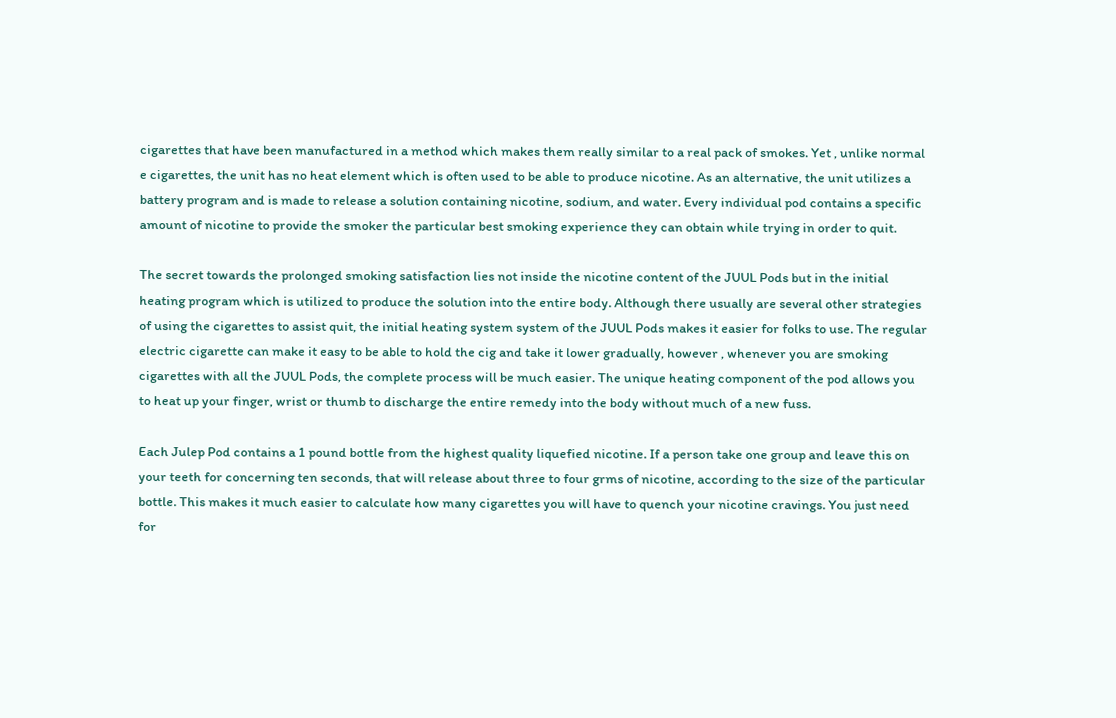cigarettes that have been manufactured in a method which makes them really similar to a real pack of smokes. Yet , unlike normal e cigarettes, the unit has no heat element which is often used to be able to produce nicotine. As an alternative, the unit utilizes a battery program and is made to release a solution containing nicotine, sodium, and water. Every individual pod contains a specific amount of nicotine to provide the smoker the particular best smoking experience they can obtain while trying in order to quit.

The secret towards the prolonged smoking satisfaction lies not inside the nicotine content of the JUUL Pods but in the initial heating program which is utilized to produce the solution into the entire body. Although there usually are several other strategies of using the cigarettes to assist quit, the initial heating system system of the JUUL Pods makes it easier for folks to use. The regular electric cigarette can make it easy to be able to hold the cig and take it lower gradually, however , whenever you are smoking cigarettes with all the JUUL Pods, the complete process will be much easier. The unique heating component of the pod allows you to heat up your finger, wrist or thumb to discharge the entire remedy into the body without much of a new fuss.

Each Julep Pod contains a 1 pound bottle from the highest quality liquefied nicotine. If a person take one group and leave this on your teeth for concerning ten seconds, that will release about three to four grms of nicotine, according to the size of the particular bottle. This makes it much easier to calculate how many cigarettes you will have to quench your nicotine cravings. You just need for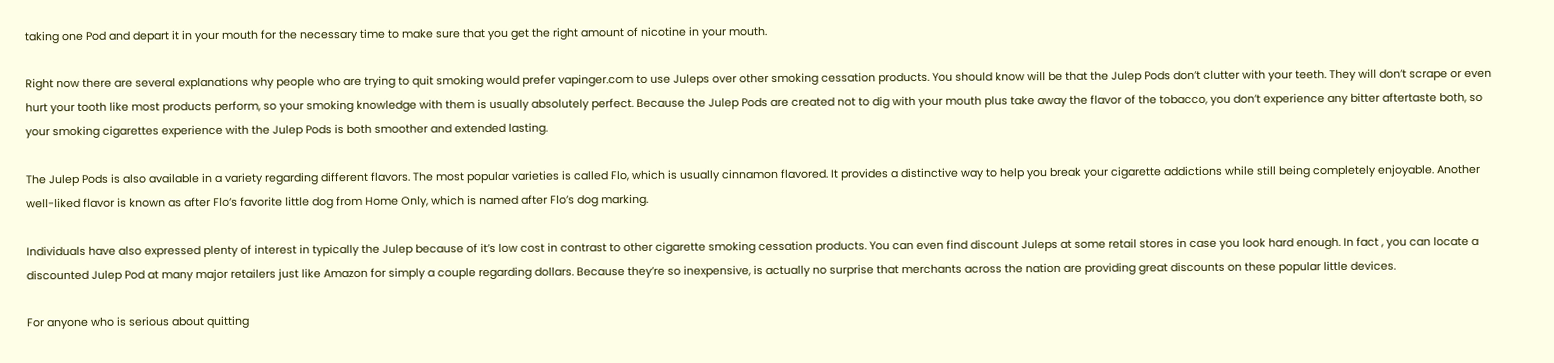taking one Pod and depart it in your mouth for the necessary time to make sure that you get the right amount of nicotine in your mouth.

Right now there are several explanations why people who are trying to quit smoking would prefer vapinger.com to use Juleps over other smoking cessation products. You should know will be that the Julep Pods don’t clutter with your teeth. They will don’t scrape or even hurt your tooth like most products perform, so your smoking knowledge with them is usually absolutely perfect. Because the Julep Pods are created not to dig with your mouth plus take away the flavor of the tobacco, you don’t experience any bitter aftertaste both, so your smoking cigarettes experience with the Julep Pods is both smoother and extended lasting.

The Julep Pods is also available in a variety regarding different flavors. The most popular varieties is called Flo, which is usually cinnamon flavored. It provides a distinctive way to help you break your cigarette addictions while still being completely enjoyable. Another well-liked flavor is known as after Flo’s favorite little dog from Home Only, which is named after Flo’s dog marking.

Individuals have also expressed plenty of interest in typically the Julep because of it’s low cost in contrast to other cigarette smoking cessation products. You can even find discount Juleps at some retail stores in case you look hard enough. In fact , you can locate a discounted Julep Pod at many major retailers just like Amazon for simply a couple regarding dollars. Because they’re so inexpensive, is actually no surprise that merchants across the nation are providing great discounts on these popular little devices.

For anyone who is serious about quitting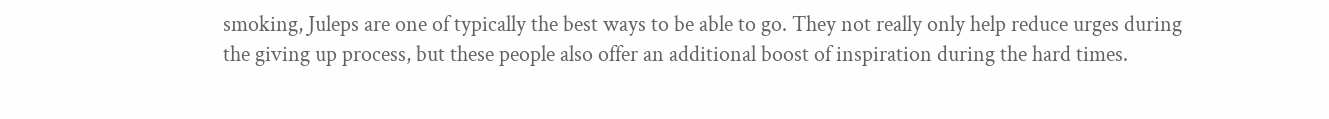smoking, Juleps are one of typically the best ways to be able to go. They not really only help reduce urges during the giving up process, but these people also offer an additional boost of inspiration during the hard times.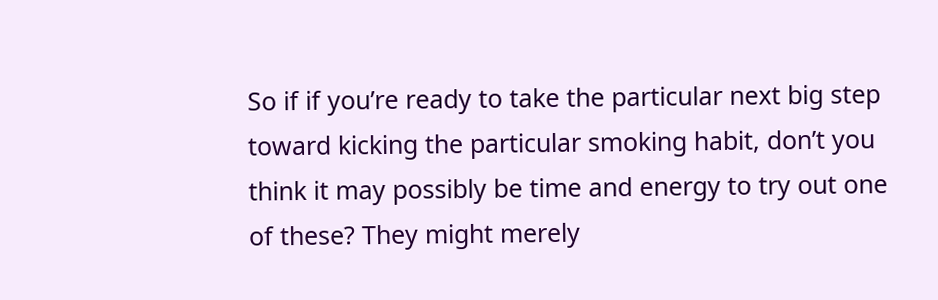So if if you’re ready to take the particular next big step toward kicking the particular smoking habit, don’t you think it may possibly be time and energy to try out one of these? They might merely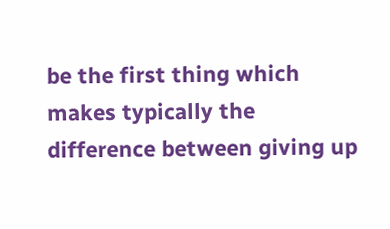be the first thing which makes typically the difference between giving up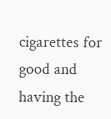cigarettes for good and having the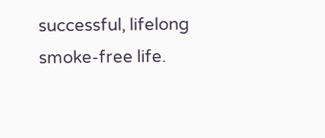successful, lifelong smoke-free life.